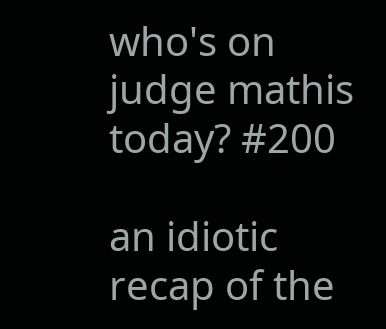who's on judge mathis today? #200

an idiotic recap of the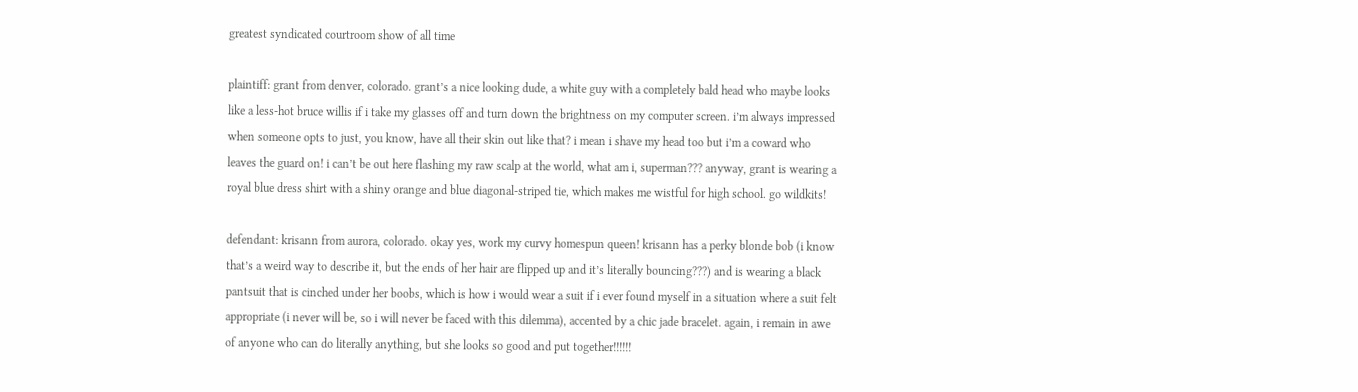greatest syndicated courtroom show of all time

plaintiff: grant from denver, colorado. grant’s a nice looking dude, a white guy with a completely bald head who maybe looks like a less-hot bruce willis if i take my glasses off and turn down the brightness on my computer screen. i’m always impressed when someone opts to just, you know, have all their skin out like that? i mean i shave my head too but i’m a coward who leaves the guard on! i can’t be out here flashing my raw scalp at the world, what am i, superman??? anyway, grant is wearing a royal blue dress shirt with a shiny orange and blue diagonal-striped tie, which makes me wistful for high school. go wildkits!

defendant: krisann from aurora, colorado. okay yes, work my curvy homespun queen! krisann has a perky blonde bob (i know that’s a weird way to describe it, but the ends of her hair are flipped up and it’s literally bouncing???) and is wearing a black pantsuit that is cinched under her boobs, which is how i would wear a suit if i ever found myself in a situation where a suit felt appropriate (i never will be, so i will never be faced with this dilemma), accented by a chic jade bracelet. again, i remain in awe of anyone who can do literally anything, but she looks so good and put together!!!!!!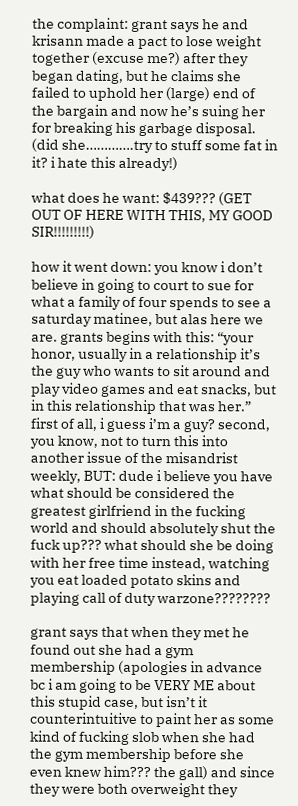the complaint: grant says he and krisann made a pact to lose weight together (excuse me?) after they began dating, but he claims she failed to uphold her (large) end of the bargain and now he’s suing her for breaking his garbage disposal. (did she………….try to stuff some fat in it? i hate this already!)

what does he want: $439??? (GET OUT OF HERE WITH THIS, MY GOOD SIR!!!!!!!!!)

how it went down: you know i don’t believe in going to court to sue for what a family of four spends to see a saturday matinee, but alas here we are. grants begins with this: “your honor, usually in a relationship it’s the guy who wants to sit around and play video games and eat snacks, but in this relationship that was her.” first of all, i guess i’m a guy? second, you know, not to turn this into another issue of the misandrist weekly, BUT: dude i believe you have what should be considered the greatest girlfriend in the fucking world and should absolutely shut the fuck up??? what should she be doing with her free time instead, watching you eat loaded potato skins and playing call of duty warzone????????

grant says that when they met he found out she had a gym membership (apologies in advance bc i am going to be VERY ME about this stupid case, but isn’t it counterintuitive to paint her as some kind of fucking slob when she had the gym membership before she even knew him??? the gall) and since they were both overweight they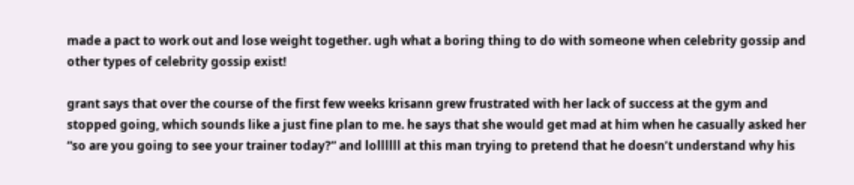made a pact to work out and lose weight together. ugh what a boring thing to do with someone when celebrity gossip and other types of celebrity gossip exist!

grant says that over the course of the first few weeks krisann grew frustrated with her lack of success at the gym and stopped going, which sounds like a just fine plan to me. he says that she would get mad at him when he casually asked her “so are you going to see your trainer today?” and lollllll at this man trying to pretend that he doesn’t understand why his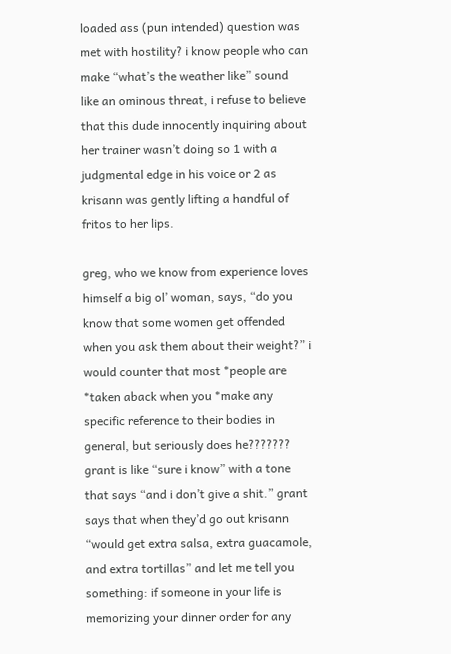loaded ass (pun intended) question was met with hostility? i know people who can make “what’s the weather like” sound like an ominous threat, i refuse to believe that this dude innocently inquiring about her trainer wasn’t doing so 1 with a judgmental edge in his voice or 2 as krisann was gently lifting a handful of fritos to her lips.

greg, who we know from experience loves himself a big ol’ woman, says, “do you know that some women get offended when you ask them about their weight?” i would counter that most *people are *taken aback when you *make any specific reference to their bodies in general, but seriously does he??????? grant is like “sure i know” with a tone that says “and i don’t give a shit.” grant says that when they’d go out krisann “would get extra salsa, extra guacamole, and extra tortillas” and let me tell you something: if someone in your life is memorizing your dinner order for any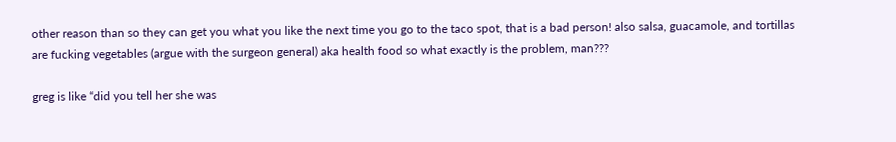other reason than so they can get you what you like the next time you go to the taco spot, that is a bad person! also salsa, guacamole, and tortillas are fucking vegetables (argue with the surgeon general) aka health food so what exactly is the problem, man???

greg is like “did you tell her she was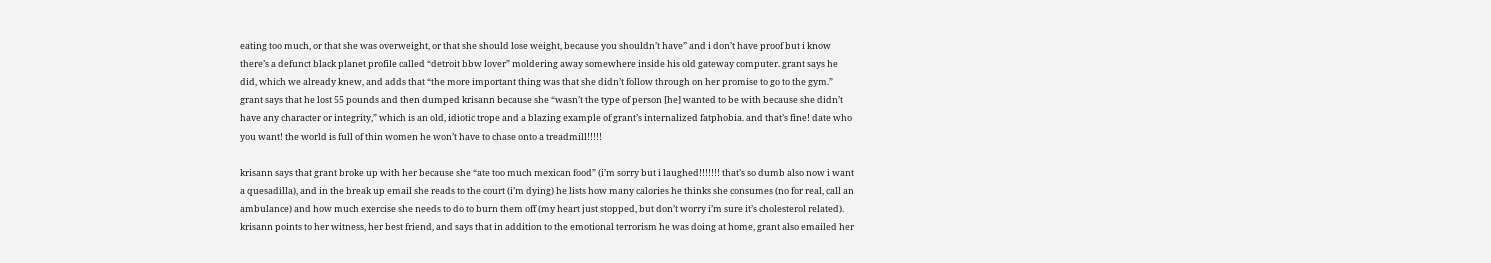eating too much, or that she was overweight, or that she should lose weight, because you shouldn’t have” and i don’t have proof but i know there’s a defunct black planet profile called “detroit bbw lover” moldering away somewhere inside his old gateway computer. grant says he did, which we already knew, and adds that “the more important thing was that she didn’t follow through on her promise to go to the gym.” grant says that he lost 55 pounds and then dumped krisann because she “wasn’t the type of person [he] wanted to be with because she didn’t have any character or integrity,” which is an old, idiotic trope and a blazing example of grant’s internalized fatphobia. and that’s fine! date who you want! the world is full of thin women he won’t have to chase onto a treadmill!!!!!

krisann says that grant broke up with her because she “ate too much mexican food” (i’m sorry but i laughed!!!!!!! that’s so dumb also now i want a quesadilla), and in the break up email she reads to the court (i’m dying) he lists how many calories he thinks she consumes (no for real, call an ambulance) and how much exercise she needs to do to burn them off (my heart just stopped, but don’t worry i’m sure it’s cholesterol related). krisann points to her witness, her best friend, and says that in addition to the emotional terrorism he was doing at home, grant also emailed her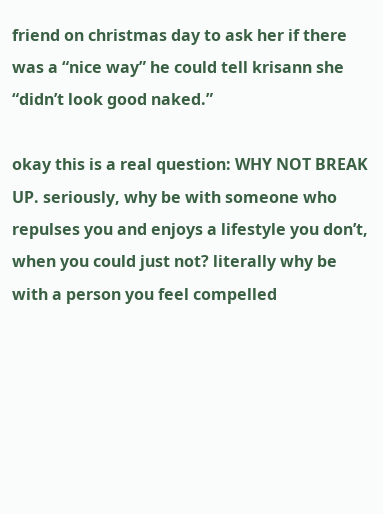friend on christmas day to ask her if there was a “nice way” he could tell krisann she “didn’t look good naked.”

okay this is a real question: WHY NOT BREAK UP. seriously, why be with someone who repulses you and enjoys a lifestyle you don’t, when you could just not? literally why be with a person you feel compelled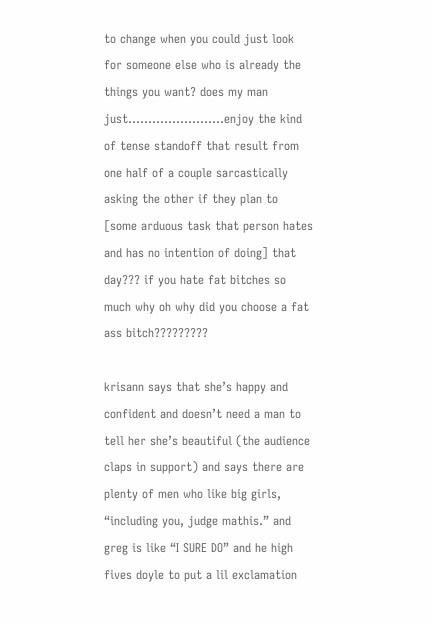to change when you could just look for someone else who is already the things you want? does my man just……………………enjoy the kind of tense standoff that result from one half of a couple sarcastically asking the other if they plan to [some arduous task that person hates and has no intention of doing] that day??? if you hate fat bitches so much why oh why did you choose a fat ass bitch?????????

krisann says that she’s happy and confident and doesn’t need a man to tell her she’s beautiful (the audience claps in support) and says there are plenty of men who like big girls, “including you, judge mathis.” and greg is like “I SURE DO” and he high fives doyle to put a lil exclamation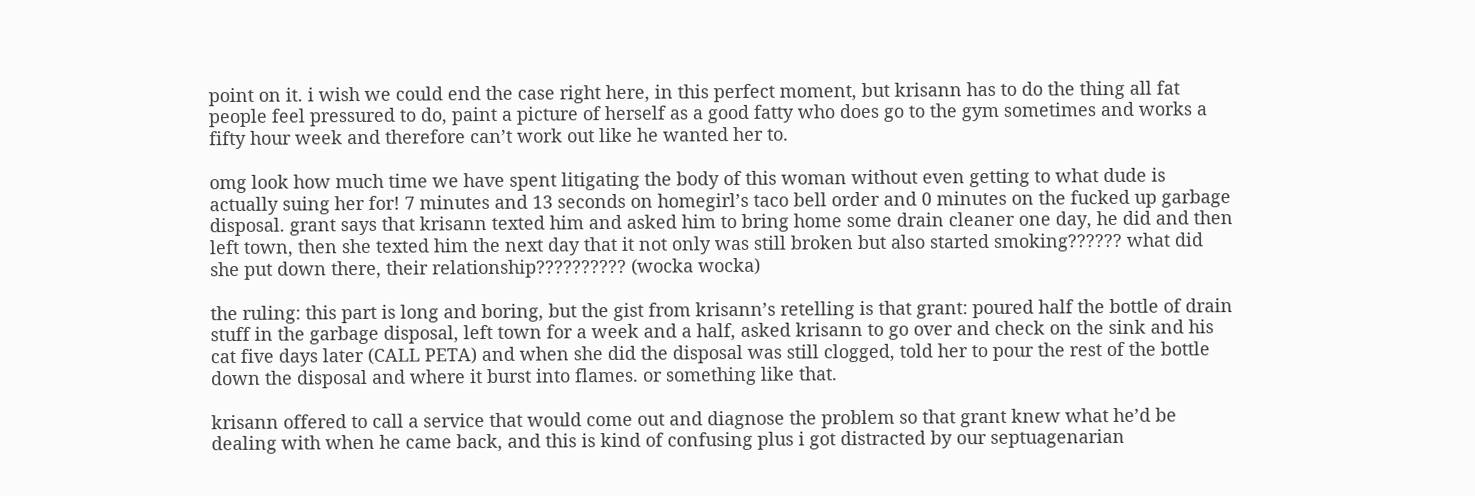point on it. i wish we could end the case right here, in this perfect moment, but krisann has to do the thing all fat people feel pressured to do, paint a picture of herself as a good fatty who does go to the gym sometimes and works a fifty hour week and therefore can’t work out like he wanted her to.

omg look how much time we have spent litigating the body of this woman without even getting to what dude is actually suing her for! 7 minutes and 13 seconds on homegirl’s taco bell order and 0 minutes on the fucked up garbage disposal. grant says that krisann texted him and asked him to bring home some drain cleaner one day, he did and then left town, then she texted him the next day that it not only was still broken but also started smoking?????? what did she put down there, their relationship?????????? (wocka wocka)

the ruling: this part is long and boring, but the gist from krisann’s retelling is that grant: poured half the bottle of drain stuff in the garbage disposal, left town for a week and a half, asked krisann to go over and check on the sink and his cat five days later (CALL PETA) and when she did the disposal was still clogged, told her to pour the rest of the bottle down the disposal and where it burst into flames. or something like that.

krisann offered to call a service that would come out and diagnose the problem so that grant knew what he’d be dealing with when he came back, and this is kind of confusing plus i got distracted by our septuagenarian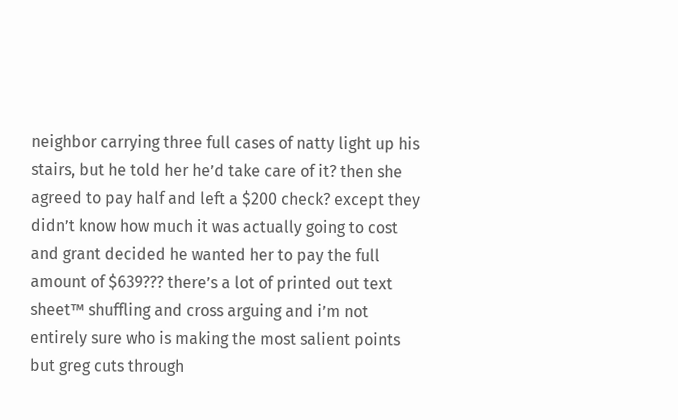neighbor carrying three full cases of natty light up his stairs, but he told her he’d take care of it? then she agreed to pay half and left a $200 check? except they didn’t know how much it was actually going to cost and grant decided he wanted her to pay the full amount of $639??? there’s a lot of printed out text sheet™ shuffling and cross arguing and i’m not entirely sure who is making the most salient points but greg cuts through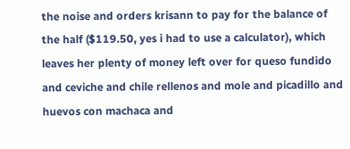the noise and orders krisann to pay for the balance of the half ($119.50, yes i had to use a calculator), which leaves her plenty of money left over for queso fundido and ceviche and chile rellenos and mole and picadillo and huevos con machaca and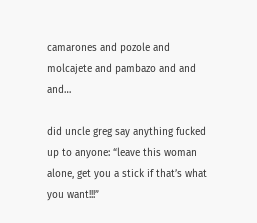camarones and pozole and molcajete and pambazo and and and…

did uncle greg say anything fucked up to anyone: “leave this woman alone, get you a stick if that’s what you want!!!”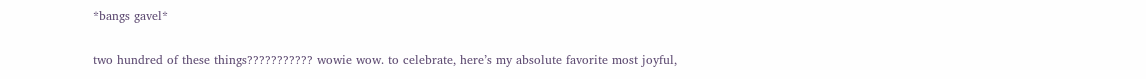*bangs gavel*

two hundred of these things??????????? wowie wow. to celebrate, here’s my absolute favorite most joyful,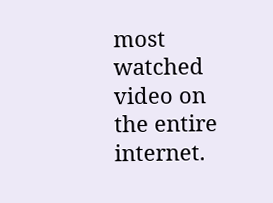most watched video on the entire internet.